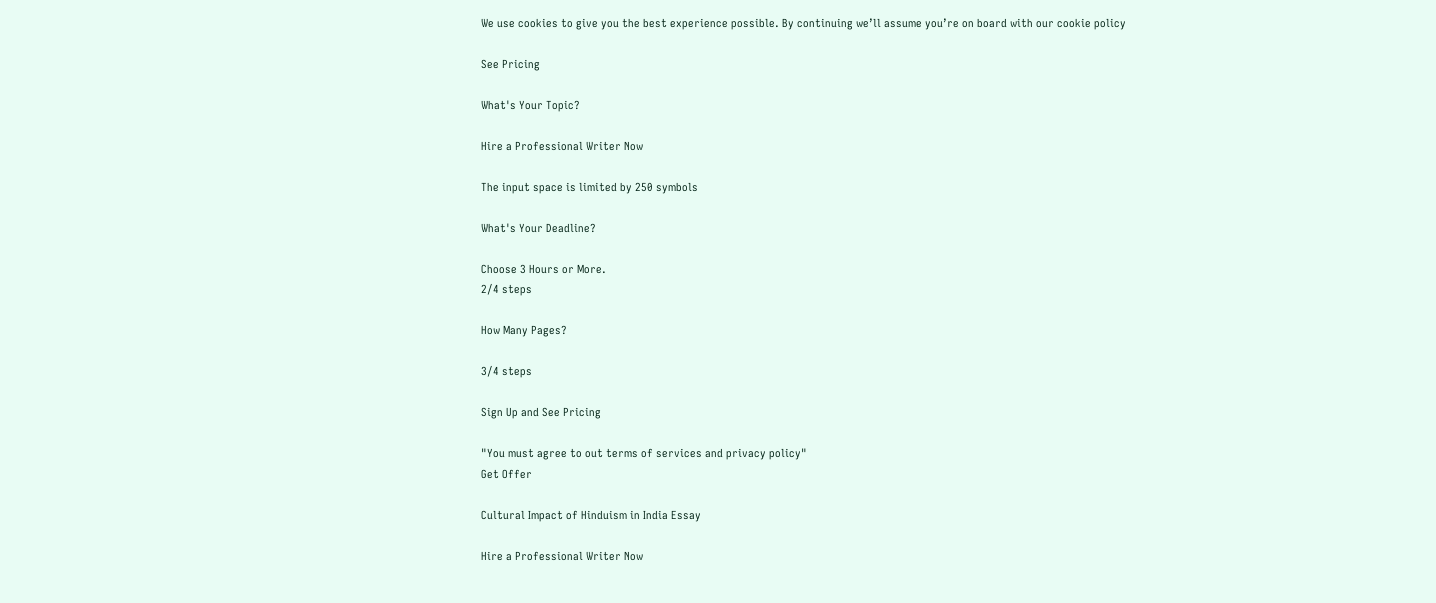We use cookies to give you the best experience possible. By continuing we’ll assume you’re on board with our cookie policy

See Pricing

What's Your Topic?

Hire a Professional Writer Now

The input space is limited by 250 symbols

What's Your Deadline?

Choose 3 Hours or More.
2/4 steps

How Many Pages?

3/4 steps

Sign Up and See Pricing

"You must agree to out terms of services and privacy policy"
Get Offer

Cultural Impact of Hinduism in India Essay

Hire a Professional Writer Now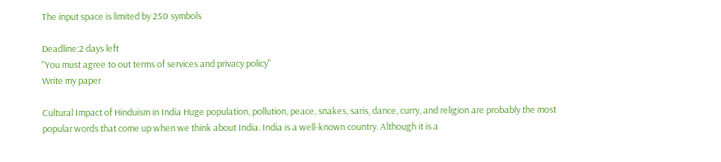The input space is limited by 250 symbols

Deadline:2 days left
"You must agree to out terms of services and privacy policy"
Write my paper

Cultural Impact of Hinduism in India Huge population, pollution, peace, snakes, saris, dance, curry, and religion are probably the most popular words that come up when we think about India. India is a well-known country. Although it is a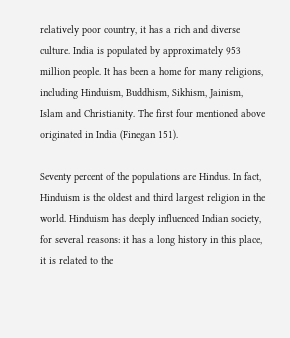relatively poor country, it has a rich and diverse culture. India is populated by approximately 953 million people. It has been a home for many religions, including Hinduism, Buddhism, Sikhism, Jainism, Islam and Christianity. The first four mentioned above originated in India (Finegan 151).

Seventy percent of the populations are Hindus. In fact, Hinduism is the oldest and third largest religion in the world. Hinduism has deeply influenced Indian society, for several reasons: it has a long history in this place, it is related to the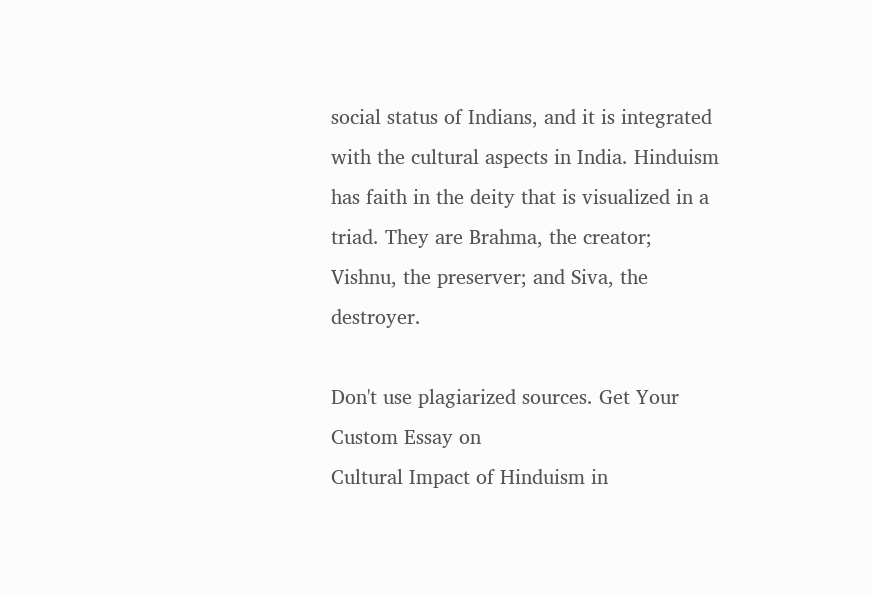social status of Indians, and it is integrated with the cultural aspects in India. Hinduism has faith in the deity that is visualized in a triad. They are Brahma, the creator; Vishnu, the preserver; and Siva, the destroyer.

Don't use plagiarized sources. Get Your Custom Essay on
Cultural Impact of Hinduism in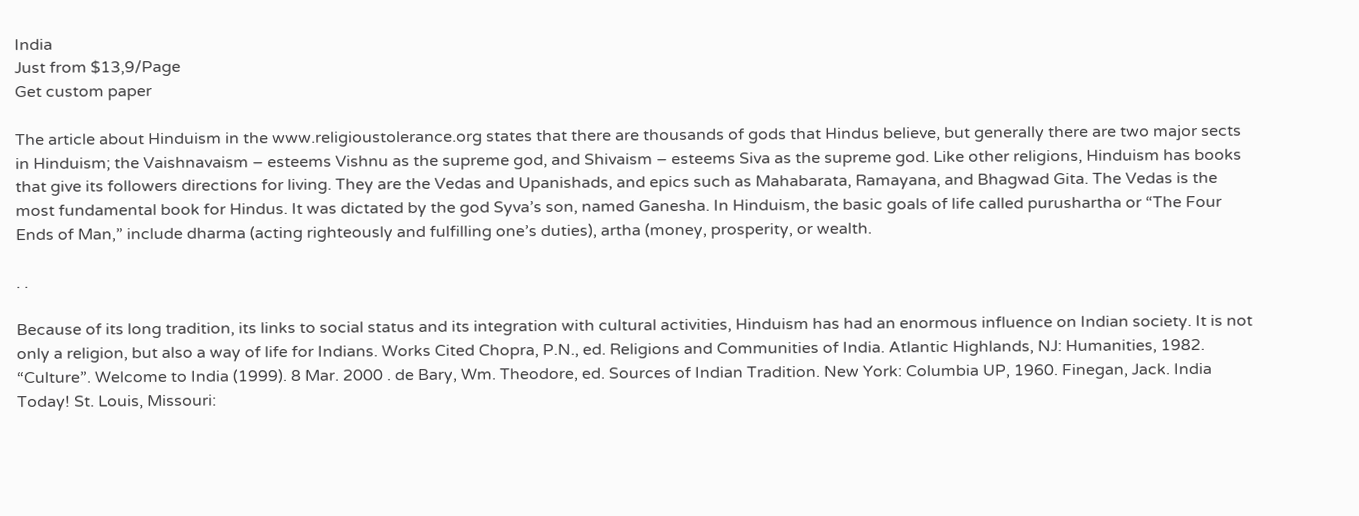India
Just from $13,9/Page
Get custom paper

The article about Hinduism in the www.religioustolerance.org states that there are thousands of gods that Hindus believe, but generally there are two major sects in Hinduism; the Vaishnavaism – esteems Vishnu as the supreme god, and Shivaism – esteems Siva as the supreme god. Like other religions, Hinduism has books that give its followers directions for living. They are the Vedas and Upanishads, and epics such as Mahabarata, Ramayana, and Bhagwad Gita. The Vedas is the most fundamental book for Hindus. It was dictated by the god Syva’s son, named Ganesha. In Hinduism, the basic goals of life called purushartha or “The Four Ends of Man,” include dharma (acting righteously and fulfilling one’s duties), artha (money, prosperity, or wealth.

. .

Because of its long tradition, its links to social status and its integration with cultural activities, Hinduism has had an enormous influence on Indian society. It is not only a religion, but also a way of life for Indians. Works Cited Chopra, P.N., ed. Religions and Communities of India. Atlantic Highlands, NJ: Humanities, 1982. “Culture”. Welcome to India (1999). 8 Mar. 2000 . de Bary, Wm. Theodore, ed. Sources of Indian Tradition. New York: Columbia UP, 1960. Finegan, Jack. India Today! St. Louis, Missouri: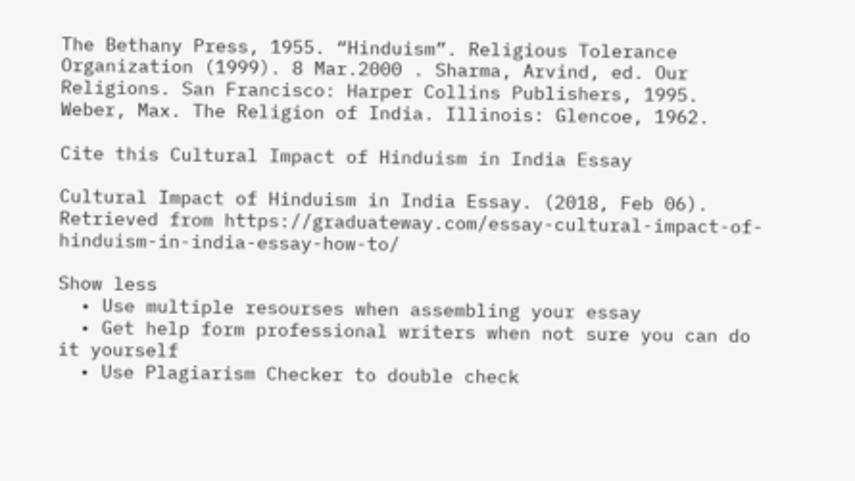The Bethany Press, 1955. “Hinduism”. Religious Tolerance Organization (1999). 8 Mar.2000 . Sharma, Arvind, ed. Our Religions. San Francisco: Harper Collins Publishers, 1995. Weber, Max. The Religion of India. Illinois: Glencoe, 1962.

Cite this Cultural Impact of Hinduism in India Essay

Cultural Impact of Hinduism in India Essay. (2018, Feb 06). Retrieved from https://graduateway.com/essay-cultural-impact-of-hinduism-in-india-essay-how-to/

Show less
  • Use multiple resourses when assembling your essay
  • Get help form professional writers when not sure you can do it yourself
  • Use Plagiarism Checker to double check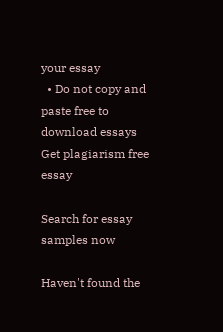your essay
  • Do not copy and paste free to download essays
Get plagiarism free essay

Search for essay samples now

Haven't found the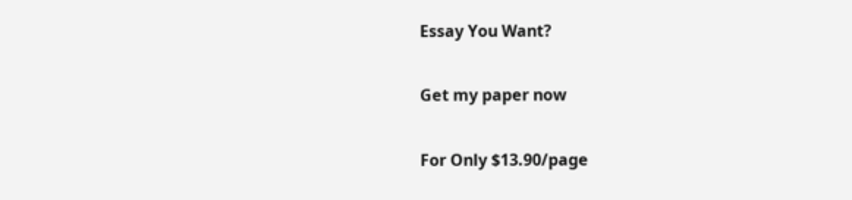Essay You Want?

Get my paper now

For Only $13.90/page